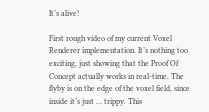It’s alive!

First rough video of my current Voxel Renderer implementation. It’s nothing too exciting, just showing that the Proof Of Concept actually works in real-time. The flyby is on the edge of the voxel field, since inside it’s just … trippy. This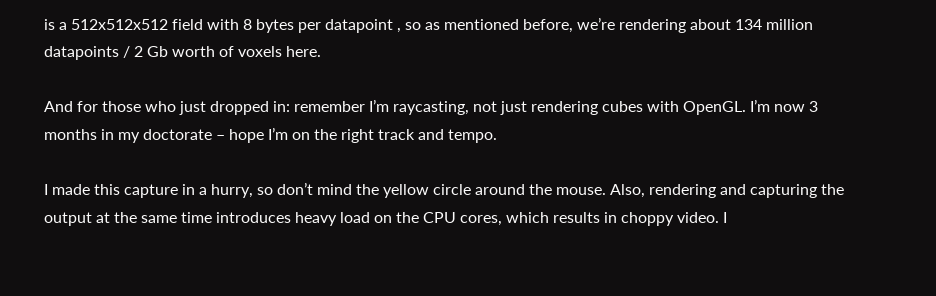is a 512x512x512 field with 8 bytes per datapoint , so as mentioned before, we’re rendering about 134 million datapoints / 2 Gb worth of voxels here.

And for those who just dropped in: remember I’m raycasting, not just rendering cubes with OpenGL. I’m now 3 months in my doctorate – hope I’m on the right track and tempo.

I made this capture in a hurry, so don’t mind the yellow circle around the mouse. Also, rendering and capturing the output at the same time introduces heavy load on the CPU cores, which results in choppy video. I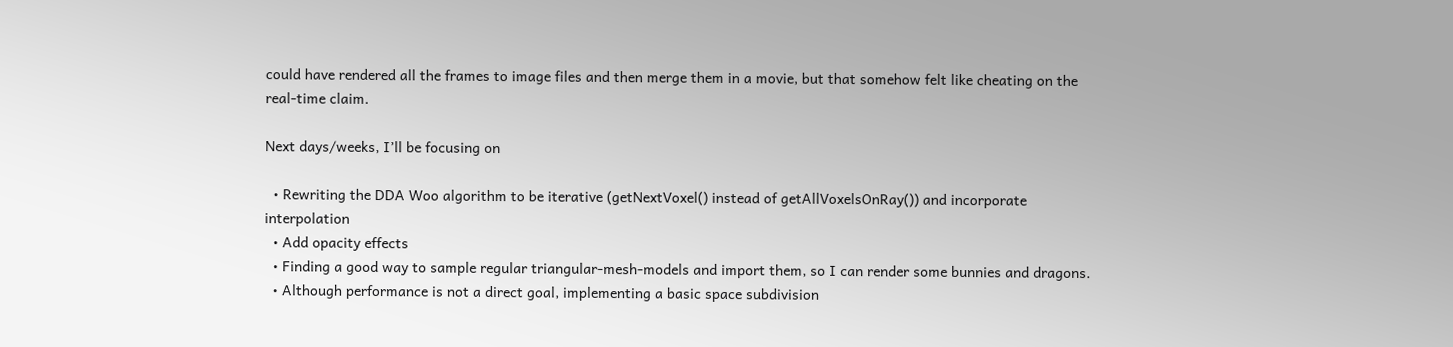could have rendered all the frames to image files and then merge them in a movie, but that somehow felt like cheating on the real-time claim.

Next days/weeks, I’ll be focusing on

  • Rewriting the DDA Woo algorithm to be iterative (getNextVoxel() instead of getAllVoxelsOnRay()) and incorporate interpolation
  • Add opacity effects
  • Finding a good way to sample regular triangular-mesh-models and import them, so I can render some bunnies and dragons.
  • Although performance is not a direct goal, implementing a basic space subdivision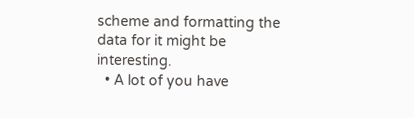scheme and formatting the data for it might be interesting.
  • A lot of you have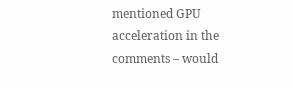mentioned GPU acceleration in the comments – would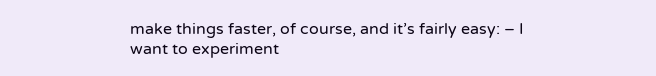make things faster, of course, and it’s fairly easy: – I want to experiment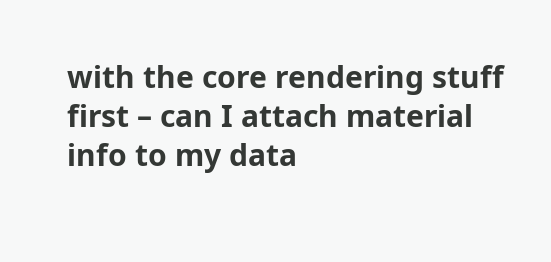with the core rendering stuff first – can I attach material info to my data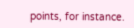points, for instance.